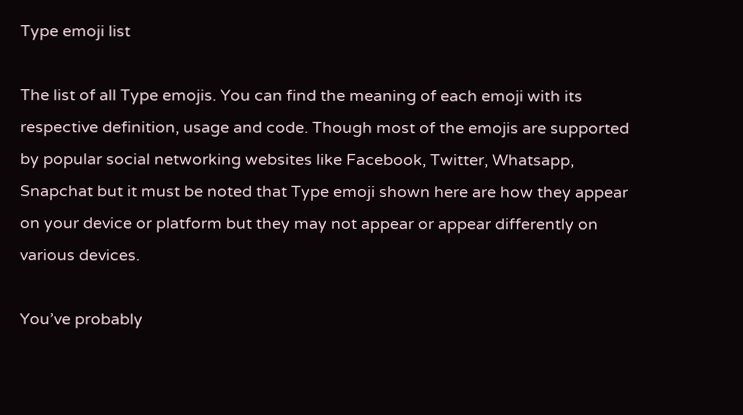Type emoji list

The list of all Type emojis. You can find the meaning of each emoji with its respective definition, usage and code. Though most of the emojis are supported by popular social networking websites like Facebook, Twitter, Whatsapp, Snapchat but it must be noted that Type emoji shown here are how they appear on your device or platform but they may not appear or appear differently on various devices.

You’ve probably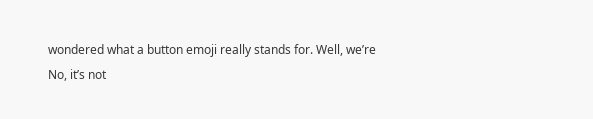wondered what a button emoji really stands for. Well, we’re
No, it’s not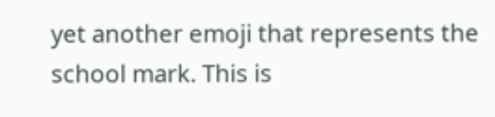yet another emoji that represents the school mark. This is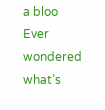a bloo
Ever wondered what’s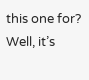this one for? Well, it’s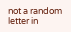not a random letter in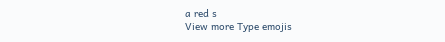a red s
View more Type emojis